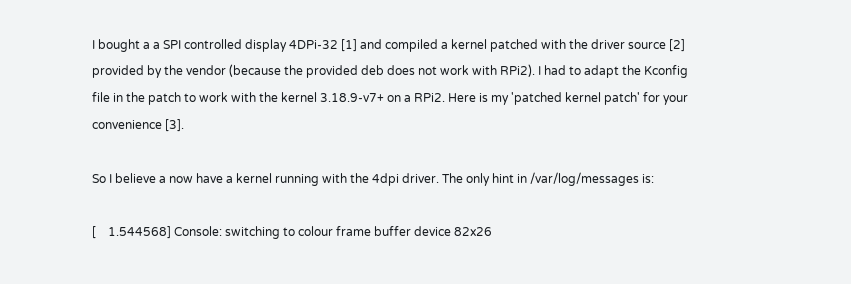I bought a a SPI controlled display 4DPi-32 [1] and compiled a kernel patched with the driver source [2] provided by the vendor (because the provided deb does not work with RPi2). I had to adapt the Kconfig file in the patch to work with the kernel 3.18.9-v7+ on a RPi2. Here is my 'patched kernel patch' for your convenience [3].

So I believe a now have a kernel running with the 4dpi driver. The only hint in /var/log/messages is:

[    1.544568] Console: switching to colour frame buffer device 82x26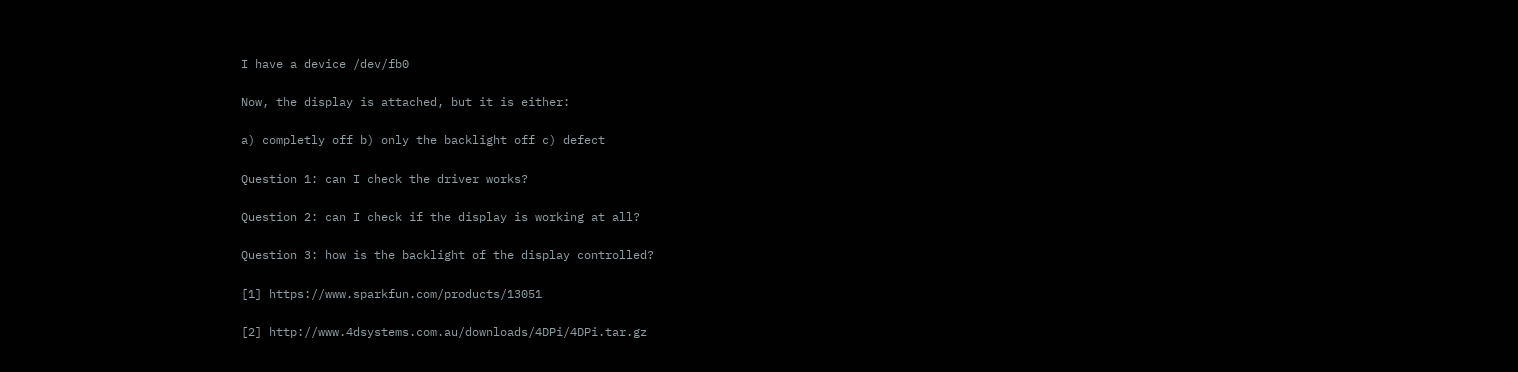I have a device /dev/fb0

Now, the display is attached, but it is either:

a) completly off b) only the backlight off c) defect

Question 1: can I check the driver works?

Question 2: can I check if the display is working at all?

Question 3: how is the backlight of the display controlled?

[1] https://www.sparkfun.com/products/13051

[2] http://www.4dsystems.com.au/downloads/4DPi/4DPi.tar.gz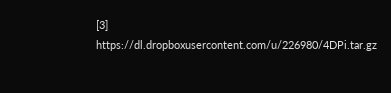[3] https://dl.dropboxusercontent.com/u/226980/4DPi.tar.gz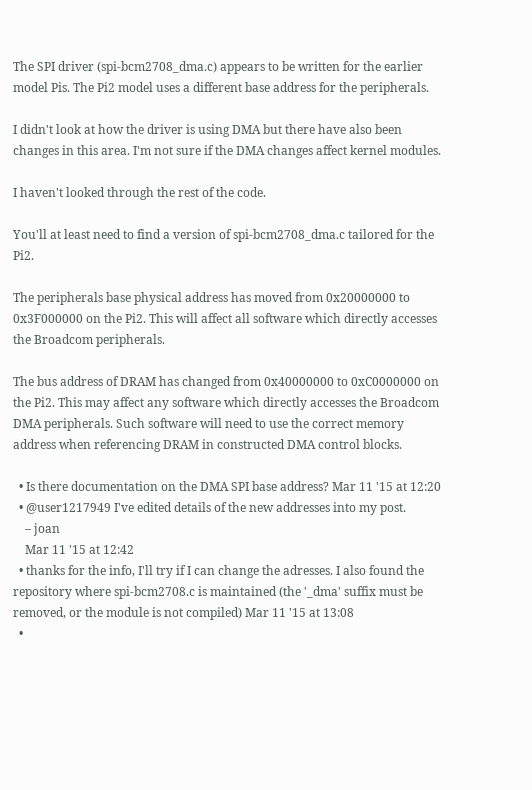The SPI driver (spi-bcm2708_dma.c) appears to be written for the earlier model Pis. The Pi2 model uses a different base address for the peripherals.

I didn't look at how the driver is using DMA but there have also been changes in this area. I'm not sure if the DMA changes affect kernel modules.

I haven't looked through the rest of the code.

You'll at least need to find a version of spi-bcm2708_dma.c tailored for the Pi2.

The peripherals base physical address has moved from 0x20000000 to 0x3F000000 on the Pi2. This will affect all software which directly accesses the Broadcom peripherals.

The bus address of DRAM has changed from 0x40000000 to 0xC0000000 on the Pi2. This may affect any software which directly accesses the Broadcom DMA peripherals. Such software will need to use the correct memory address when referencing DRAM in constructed DMA control blocks.

  • Is there documentation on the DMA SPI base address? Mar 11 '15 at 12:20
  • @user1217949 I've edited details of the new addresses into my post.
    – joan
    Mar 11 '15 at 12:42
  • thanks for the info, I'll try if I can change the adresses. I also found the repository where spi-bcm2708.c is maintained (the '_dma' suffix must be removed, or the module is not compiled) Mar 11 '15 at 13:08
  •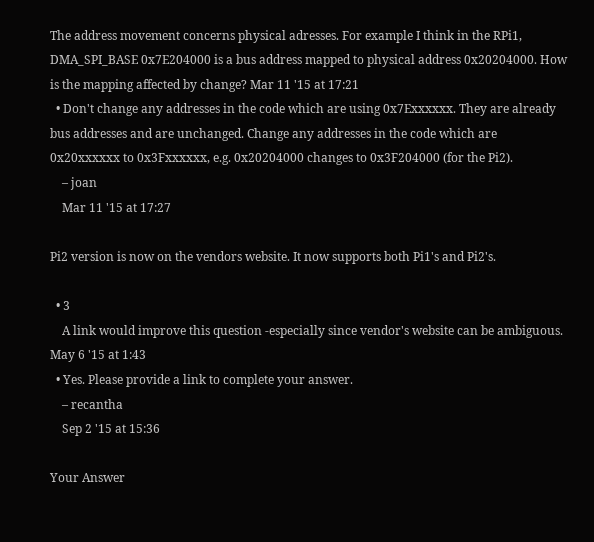The address movement concerns physical adresses. For example I think in the RPi1, DMA_SPI_BASE 0x7E204000 is a bus address mapped to physical address 0x20204000. How is the mapping affected by change? Mar 11 '15 at 17:21
  • Don't change any addresses in the code which are using 0x7Exxxxxx. They are already bus addresses and are unchanged. Change any addresses in the code which are 0x20xxxxxx to 0x3Fxxxxxx, e.g. 0x20204000 changes to 0x3F204000 (for the Pi2).
    – joan
    Mar 11 '15 at 17:27

Pi2 version is now on the vendors website. It now supports both Pi1's and Pi2's.

  • 3
    A link would improve this question -especially since vendor's website can be ambiguous. May 6 '15 at 1:43
  • Yes. Please provide a link to complete your answer.
    – recantha
    Sep 2 '15 at 15:36

Your Answer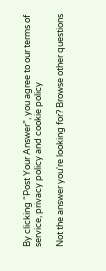By clicking “Post Your Answer”, you agree to our terms of service, privacy policy and cookie policy

Not the answer you're looking for? Browse other questions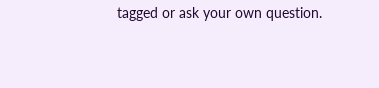tagged or ask your own question.